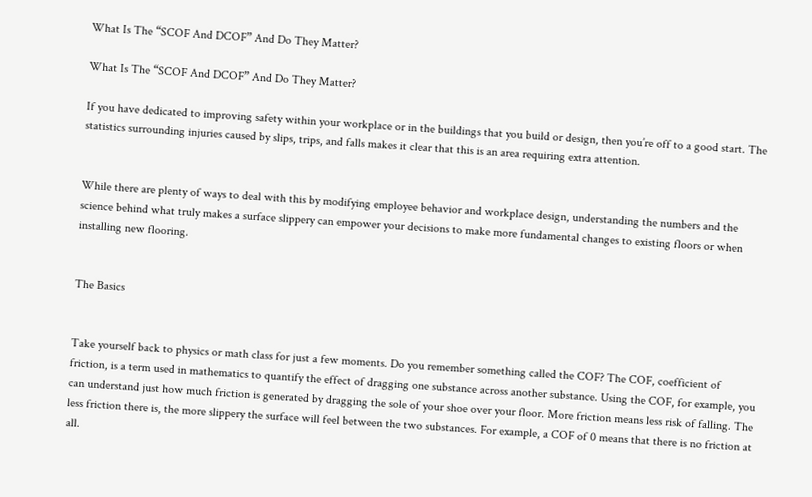What Is The “SCOF And DCOF” And Do They Matter?

What Is The “SCOF And DCOF” And Do They Matter?

If you have dedicated to improving safety within your workplace or in the buildings that you build or design, then you’re off to a good start. The statistics surrounding injuries caused by slips, trips, and falls makes it clear that this is an area requiring extra attention.


While there are plenty of ways to deal with this by modifying employee behavior and workplace design, understanding the numbers and the science behind what truly makes a surface slippery can empower your decisions to make more fundamental changes to existing floors or when installing new flooring.


The Basics


Take yourself back to physics or math class for just a few moments. Do you remember something called the COF? The COF, coefficient of friction, is a term used in mathematics to quantify the effect of dragging one substance across another substance. Using the COF, for example, you can understand just how much friction is generated by dragging the sole of your shoe over your floor. More friction means less risk of falling. The less friction there is, the more slippery the surface will feel between the two substances. For example, a COF of 0 means that there is no friction at all.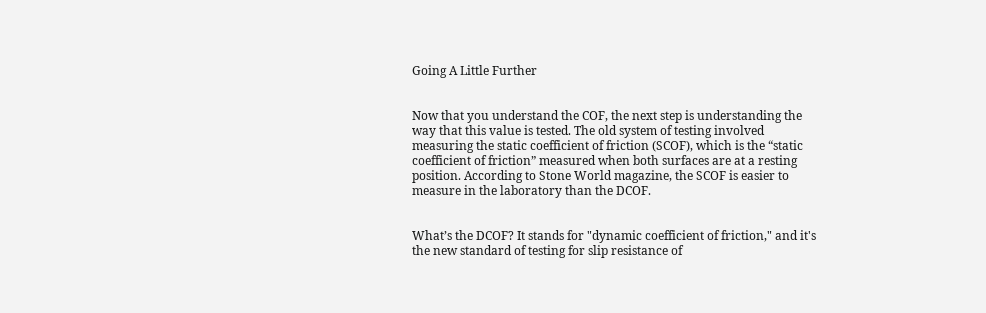Going A Little Further


Now that you understand the COF, the next step is understanding the way that this value is tested. The old system of testing involved measuring the static coefficient of friction (SCOF), which is the “static coefficient of friction” measured when both surfaces are at a resting position. According to Stone World magazine, the SCOF is easier to measure in the laboratory than the DCOF.


What’s the DCOF? It stands for "dynamic coefficient of friction," and it's the new standard of testing for slip resistance of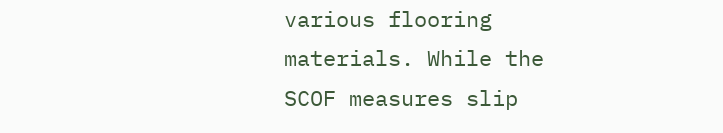various flooring materials. While the SCOF measures slip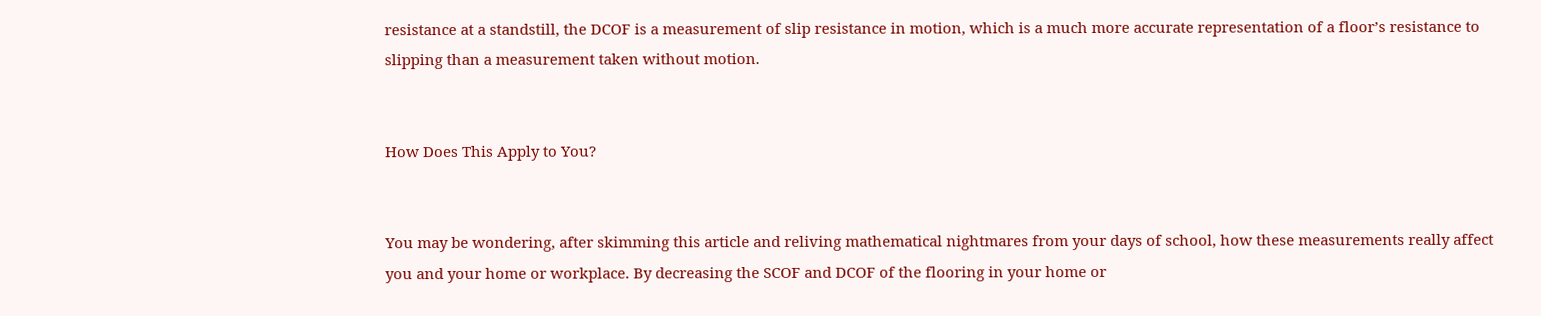resistance at a standstill, the DCOF is a measurement of slip resistance in motion, which is a much more accurate representation of a floor’s resistance to slipping than a measurement taken without motion.


How Does This Apply to You?


You may be wondering, after skimming this article and reliving mathematical nightmares from your days of school, how these measurements really affect you and your home or workplace. By decreasing the SCOF and DCOF of the flooring in your home or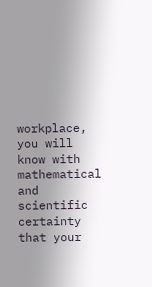workplace, you will know with mathematical and scientific certainty that your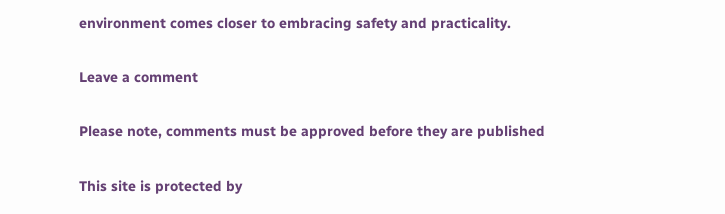environment comes closer to embracing safety and practicality.

Leave a comment

Please note, comments must be approved before they are published

This site is protected by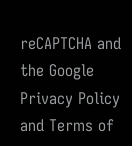reCAPTCHA and the Google Privacy Policy and Terms of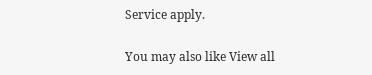Service apply.

You may also like View all